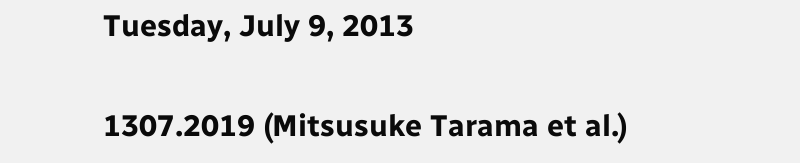Tuesday, July 9, 2013

1307.2019 (Mitsusuke Tarama et al.)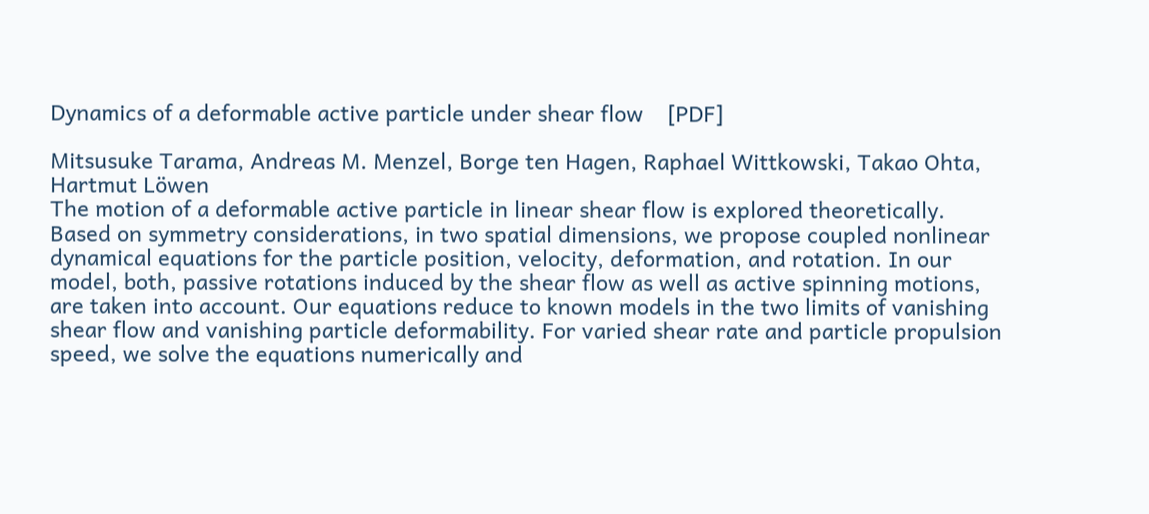Dynamics of a deformable active particle under shear flow    [PDF]

Mitsusuke Tarama, Andreas M. Menzel, Borge ten Hagen, Raphael Wittkowski, Takao Ohta, Hartmut Löwen
The motion of a deformable active particle in linear shear flow is explored theoretically. Based on symmetry considerations, in two spatial dimensions, we propose coupled nonlinear dynamical equations for the particle position, velocity, deformation, and rotation. In our model, both, passive rotations induced by the shear flow as well as active spinning motions, are taken into account. Our equations reduce to known models in the two limits of vanishing shear flow and vanishing particle deformability. For varied shear rate and particle propulsion speed, we solve the equations numerically and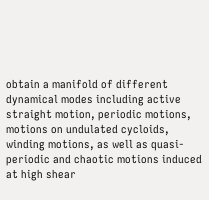obtain a manifold of different dynamical modes including active straight motion, periodic motions, motions on undulated cycloids, winding motions, as well as quasi-periodic and chaotic motions induced at high shear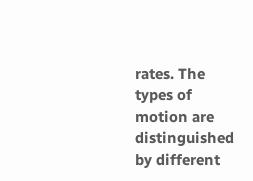rates. The types of motion are distinguished by different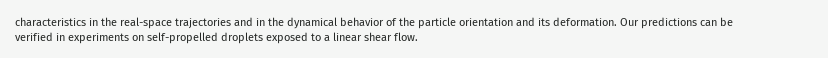characteristics in the real-space trajectories and in the dynamical behavior of the particle orientation and its deformation. Our predictions can be verified in experiments on self-propelled droplets exposed to a linear shear flow.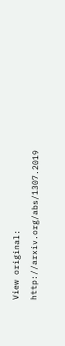View original: http://arxiv.org/abs/1307.2019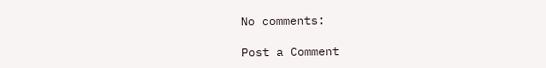No comments:

Post a Comment